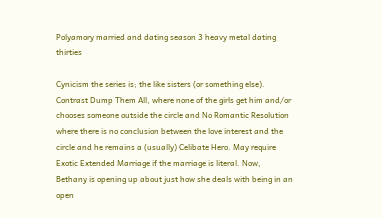Polyamory married and dating season 3 heavy metal dating thirties

Cynicism the series is; the like sisters (or something else). Contrast Dump Them All, where none of the girls get him and/or chooses someone outside the circle and No Romantic Resolution where there is no conclusion between the love interest and the circle and he remains a (usually) Celibate Hero. May require Exotic Extended Marriage if the marriage is literal. Now, Bethany is opening up about just how she deals with being in an open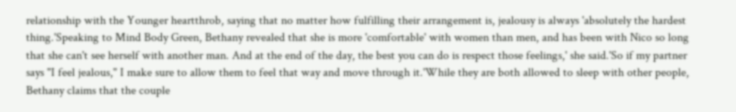relationship with the Younger heartthrob, saying that no matter how fulfilling their arrangement is, jealousy is always 'absolutely the hardest thing.'Speaking to Mind Body Green, Bethany revealed that she is more 'comfortable' with women than men, and has been with Nico so long that she can't see herself with another man. And at the end of the day, the best you can do is respect those feelings,' she said.'So if my partner says "I feel jealous," I make sure to allow them to feel that way and move through it.'While they are both allowed to sleep with other people, Bethany claims that the couple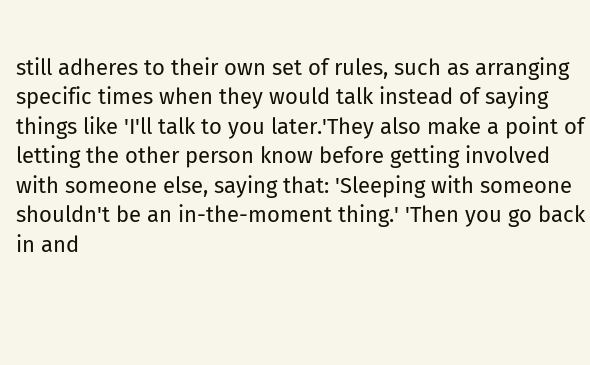still adheres to their own set of rules, such as arranging specific times when they would talk instead of saying things like 'I'll talk to you later.'They also make a point of letting the other person know before getting involved with someone else, saying that: 'Sleeping with someone shouldn't be an in-the-moment thing.' 'Then you go back in and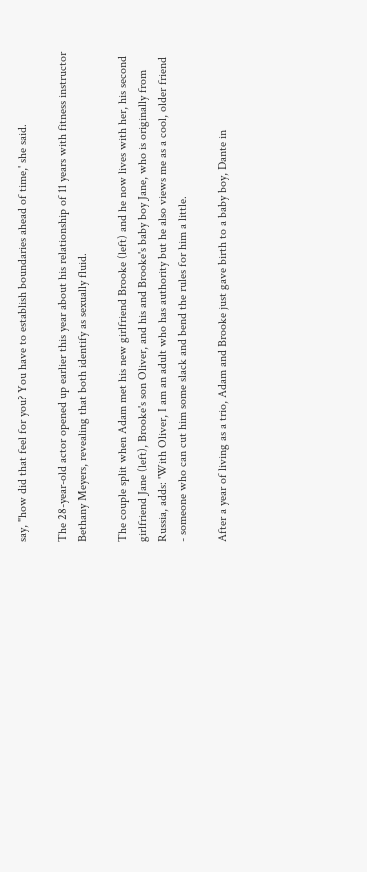say, "how did that feel for you? You have to establish boundaries ahead of time,' she said.

The 28-year-old actor opened up earlier this year about his relationship of 11 years with fitness instructor Bethany Meyers, revealing that both identify as sexually fluid.

The couple split when Adam met his new girlfriend Brooke (left) and he now lives with her, his second girlfriend Jane (left), Brooke's son Oliver, and his and Brooke's baby boy Jane, who is originally from Russia, adds: 'With Oliver, I am an adult who has authority but he also views me as a cool, older friend - someone who can cut him some slack and bend the rules for him a little.

After a year of living as a trio, Adam and Brooke just gave birth to a baby boy, Dante in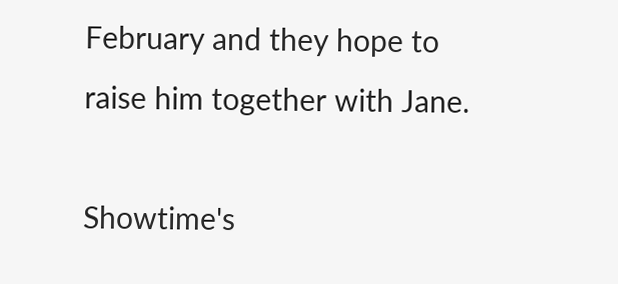February and they hope to raise him together with Jane.

Showtime's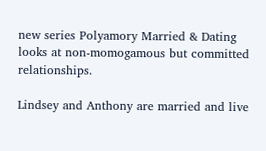new series Polyamory Married & Dating looks at non-momogamous but committed relationships.

Lindsey and Anthony are married and live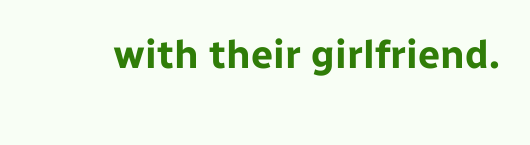with their girlfriend.